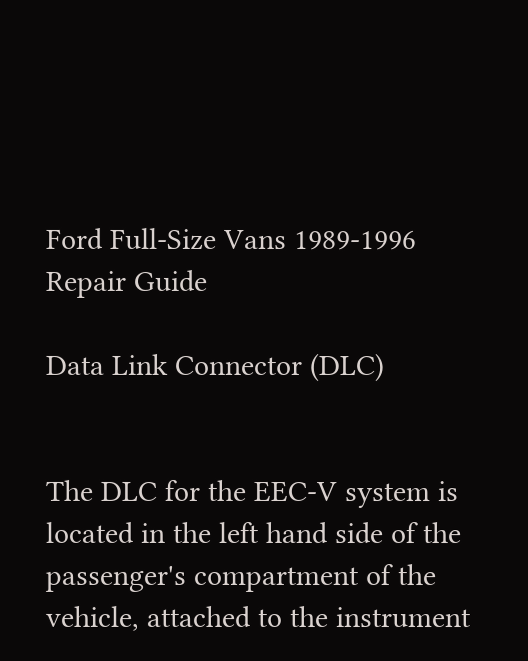Ford Full-Size Vans 1989-1996 Repair Guide

Data Link Connector (DLC)


The DLC for the EEC-V system is located in the left hand side of the passenger's compartment of the vehicle, attached to the instrument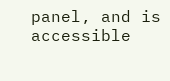panel, and is accessible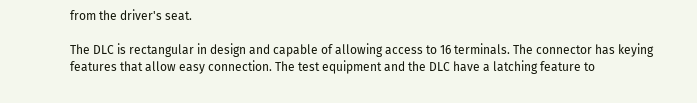from the driver's seat.

The DLC is rectangular in design and capable of allowing access to 16 terminals. The connector has keying features that allow easy connection. The test equipment and the DLC have a latching feature to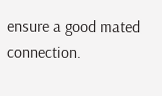ensure a good mated connection.